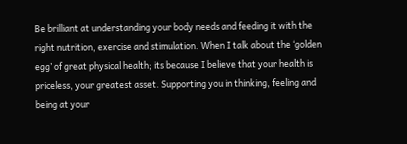Be brilliant at understanding your body needs and feeding it with the right nutrition, exercise and stimulation. When I talk about the ‘golden egg’ of great physical health; its because I believe that your health is priceless, your greatest asset. Supporting you in thinking, feeling and being at your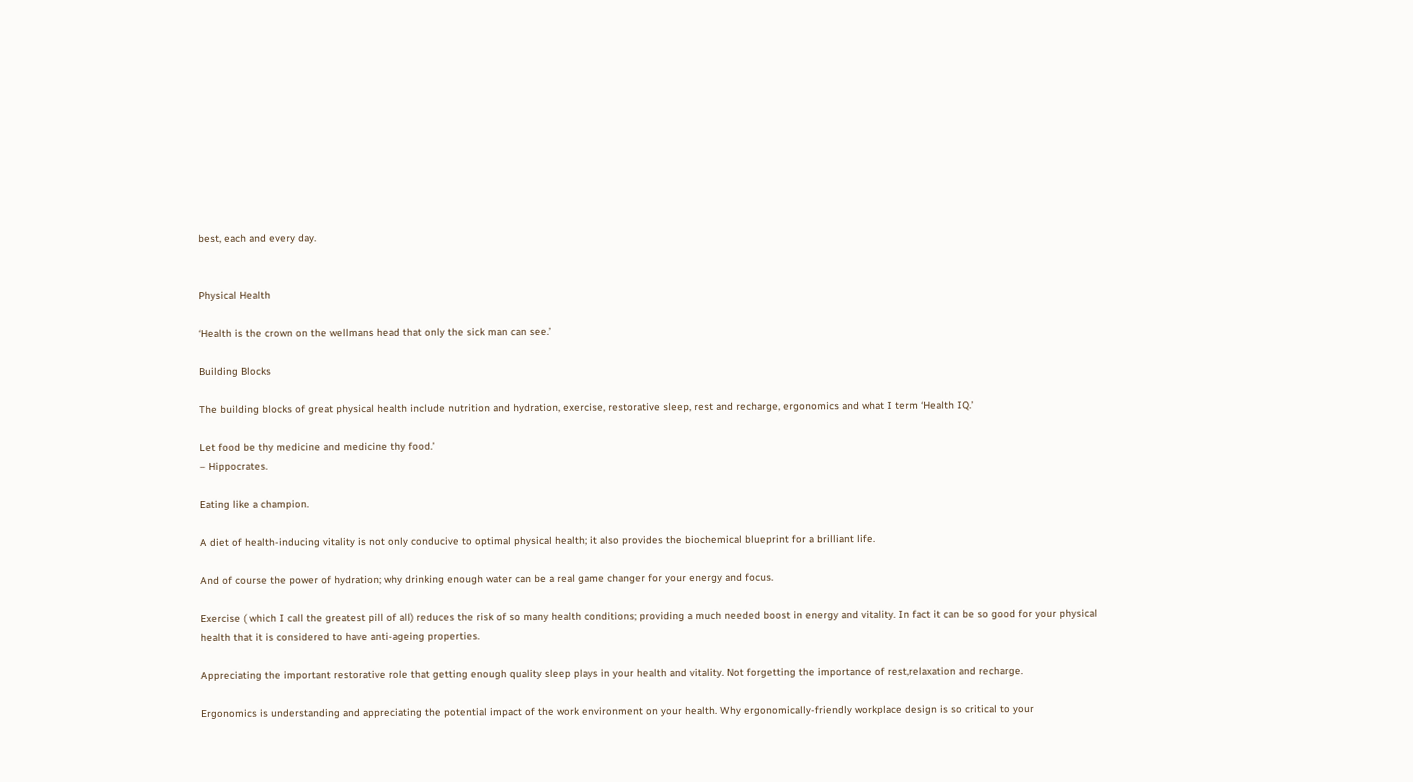best, each and every day.


Physical Health

‘Health is the crown on the wellmans head that only the sick man can see.’

Building Blocks

The building blocks of great physical health include nutrition and hydration, exercise, restorative sleep, rest and recharge, ergonomics and what I term ‘Health IQ.’

Let food be thy medicine and medicine thy food.’
– Hippocrates.

Eating like a champion.

A diet of health-inducing vitality is not only conducive to optimal physical health; it also provides the biochemical blueprint for a brilliant life.

And of course the power of hydration; why drinking enough water can be a real game changer for your energy and focus.

Exercise ( which I call the greatest pill of all) reduces the risk of so many health conditions; providing a much needed boost in energy and vitality. In fact it can be so good for your physical health that it is considered to have anti-ageing properties.

Appreciating the important restorative role that getting enough quality sleep plays in your health and vitality. Not forgetting the importance of rest,relaxation and recharge.

Ergonomics is understanding and appreciating the potential impact of the work environment on your health. Why ergonomically-friendly workplace design is so critical to your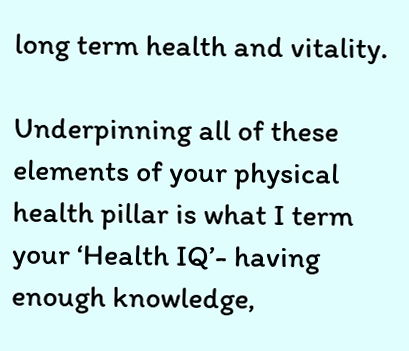long term health and vitality.

Underpinning all of these elements of your physical health pillar is what I term your ‘Health IQ’- having enough knowledge,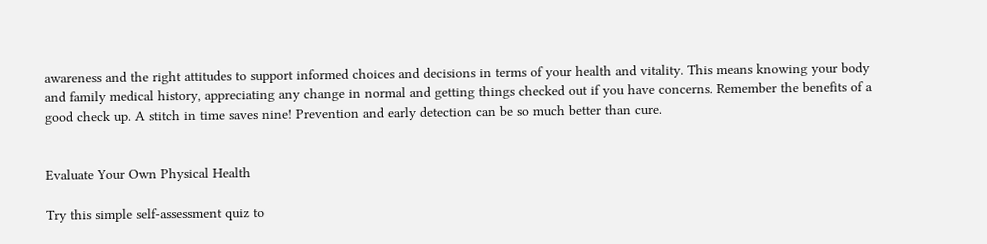awareness and the right attitudes to support informed choices and decisions in terms of your health and vitality. This means knowing your body and family medical history, appreciating any change in normal and getting things checked out if you have concerns. Remember the benefits of a good check up. A stitch in time saves nine! Prevention and early detection can be so much better than cure.


Evaluate Your Own Physical Health

Try this simple self-assessment quiz to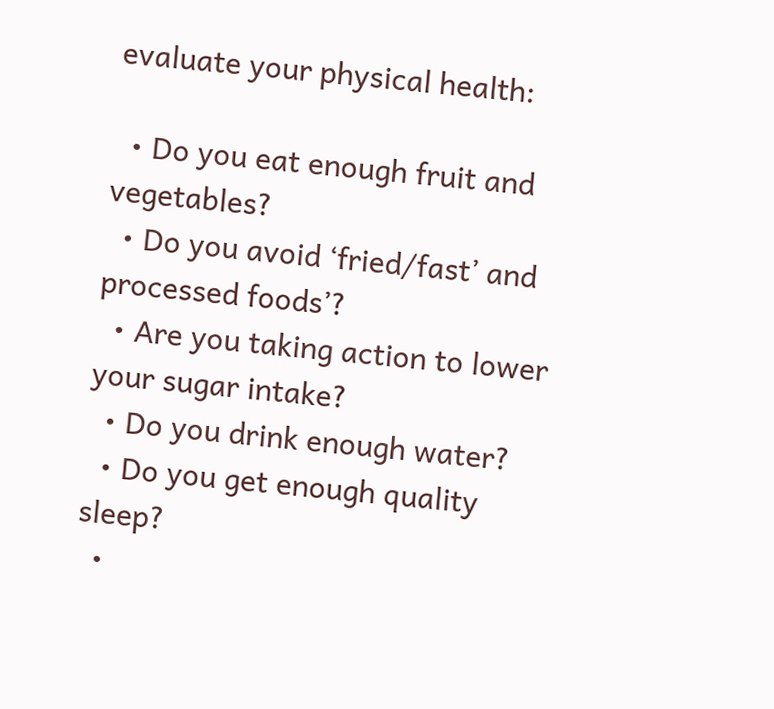evaluate your physical health:

  • Do you eat enough fruit and vegetables?
  • Do you avoid ‘fried/fast’ and processed foods’?
  • Are you taking action to lower your sugar intake?
  • Do you drink enough water?
  • Do you get enough quality sleep?
  •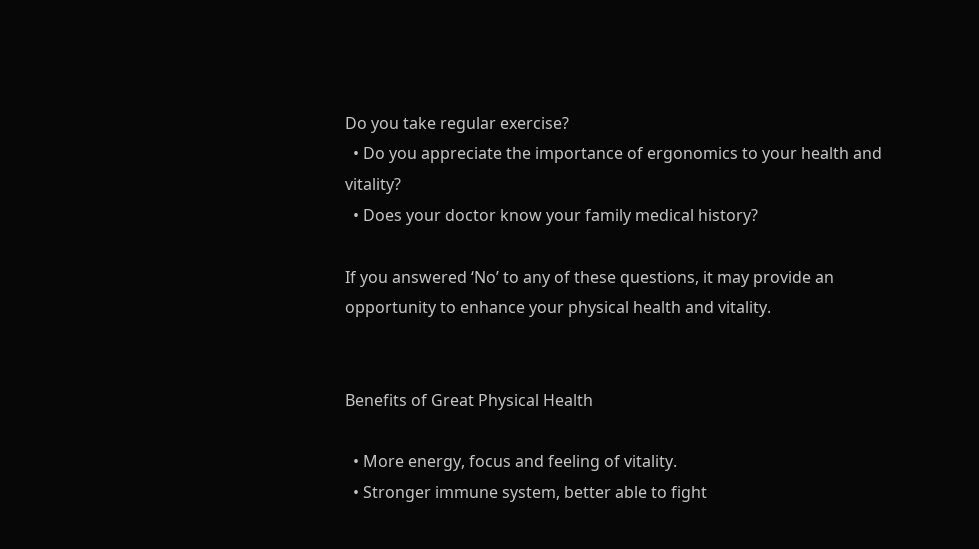Do you take regular exercise?
  • Do you appreciate the importance of ergonomics to your health and vitality?
  • Does your doctor know your family medical history?

If you answered ‘No’ to any of these questions, it may provide an opportunity to enhance your physical health and vitality.


Benefits of Great Physical Health

  • More energy, focus and feeling of vitality.
  • Stronger immune system, better able to fight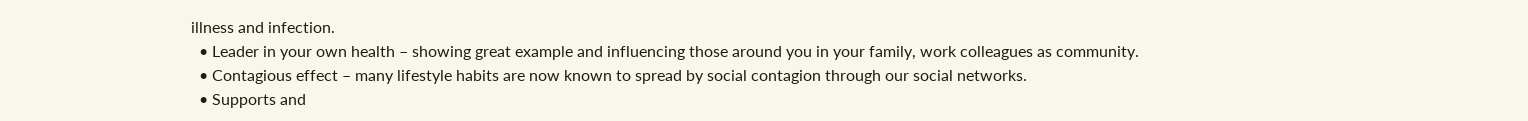illness and infection.
  • Leader in your own health – showing great example and influencing those around you in your family, work colleagues as community.
  • Contagious effect – many lifestyle habits are now known to spread by social contagion through our social networks.
  • Supports and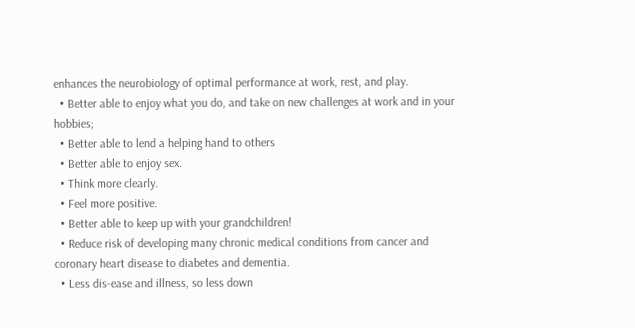enhances the neurobiology of optimal performance at work, rest, and play.
  • Better able to enjoy what you do, and take on new challenges at work and in your hobbies;
  • Better able to lend a helping hand to others
  • Better able to enjoy sex.
  • Think more clearly.
  • Feel more positive.
  • Better able to keep up with your grandchildren!
  • Reduce risk of developing many chronic medical conditions from cancer and coronary heart disease to diabetes and dementia.
  • Less dis-ease and illness, so less down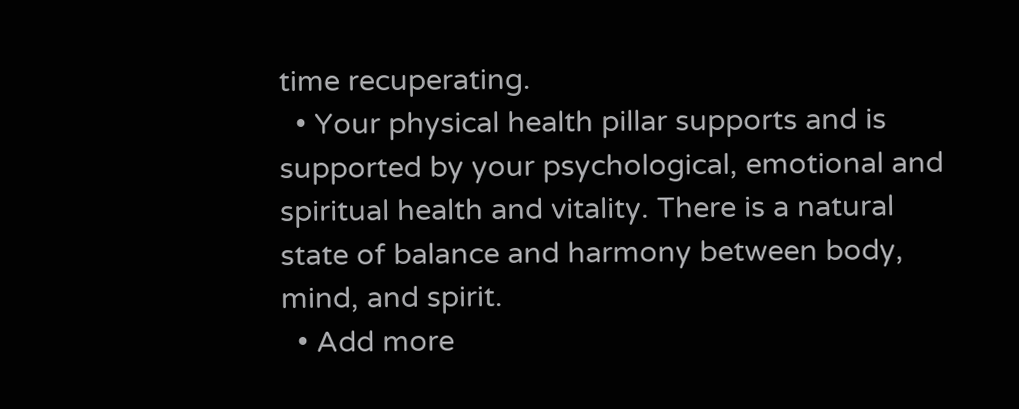time recuperating.
  • Your physical health pillar supports and is supported by your psychological, emotional and spiritual health and vitality. There is a natural state of balance and harmony between body, mind, and spirit.
  • Add more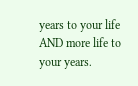years to your life AND more life to your years.